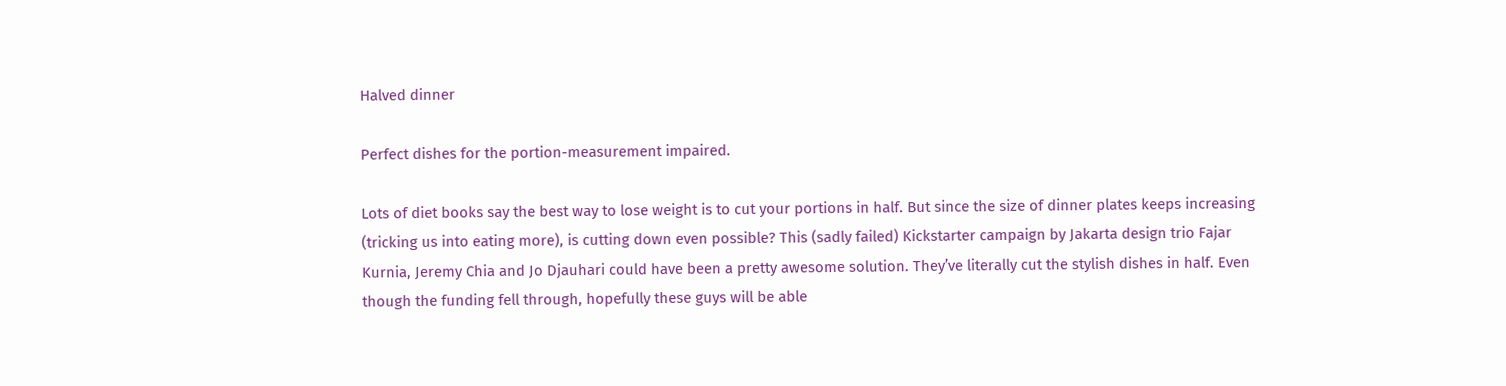Halved dinner

Perfect dishes for the portion-measurement impaired.

Lots of diet books say the best way to lose weight is to cut your portions in half. But since the size of dinner plates keeps increasing (tricking us into eating more), is cutting down even possible? This (sadly failed) Kickstarter campaign by Jakarta design trio Fajar Kurnia, Jeremy Chia and Jo Djauhari could have been a pretty awesome solution. They’ve literally cut the stylish dishes in half. Even though the funding fell through, hopefully these guys will be able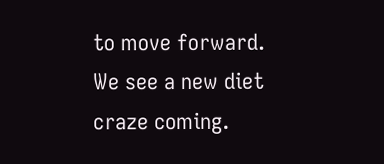to move forward. We see a new diet craze coming.